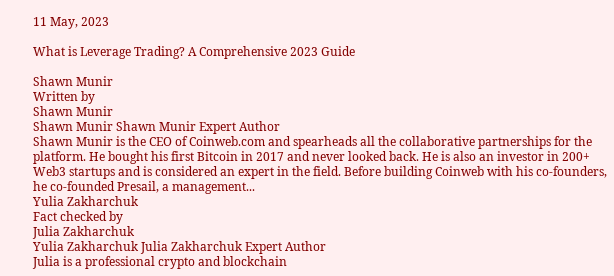11 May, 2023

What is Leverage Trading? A Comprehensive 2023 Guide

Shawn Munir
Written by
Shawn Munir
Shawn Munir Shawn Munir Expert Author
Shawn Munir is the CEO of Coinweb.com and spearheads all the collaborative partnerships for the platform. He bought his first Bitcoin in 2017 and never looked back. He is also an investor in 200+ Web3 startups and is considered an expert in the field. Before building Coinweb with his co-founders, he co-founded Presail, a management...
Yulia Zakharchuk
Fact checked by
Julia Zakharchuk
Yulia Zakharchuk Julia Zakharchuk Expert Author
Julia is a professional crypto and blockchain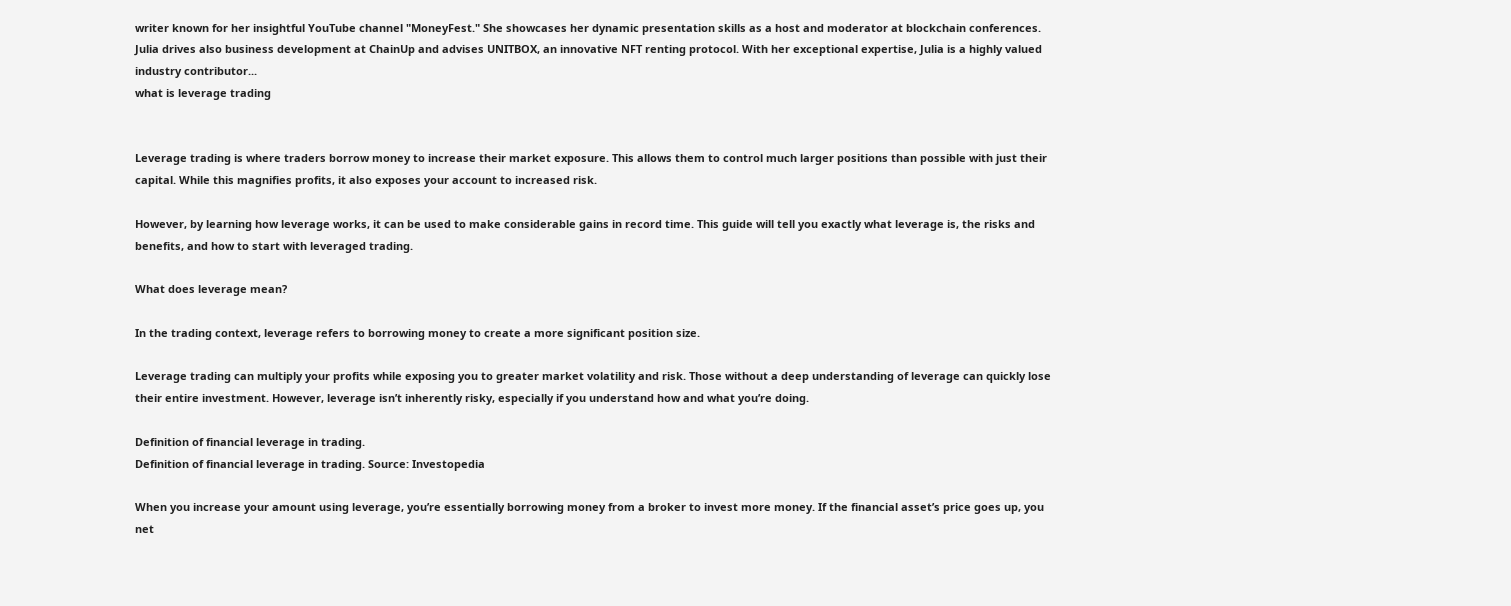writer known for her insightful YouTube channel "MoneyFest." She showcases her dynamic presentation skills as a host and moderator at blockchain conferences. Julia drives also business development at ChainUp and advises UNITBOX, an innovative NFT renting protocol. With her exceptional expertise, Julia is a highly valued industry contributor...
what is leverage trading


Leverage trading is where traders borrow money to increase their market exposure. This allows them to control much larger positions than possible with just their capital. While this magnifies profits, it also exposes your account to increased risk.

However, by learning how leverage works, it can be used to make considerable gains in record time. This guide will tell you exactly what leverage is, the risks and benefits, and how to start with leveraged trading.

What does leverage mean?

In the trading context, leverage refers to borrowing money to create a more significant position size.

Leverage trading can multiply your profits while exposing you to greater market volatility and risk. Those without a deep understanding of leverage can quickly lose their entire investment. However, leverage isn’t inherently risky, especially if you understand how and what you’re doing.

Definition of financial leverage in trading.
Definition of financial leverage in trading. Source: Investopedia

When you increase your amount using leverage, you’re essentially borrowing money from a broker to invest more money. If the financial asset’s price goes up, you net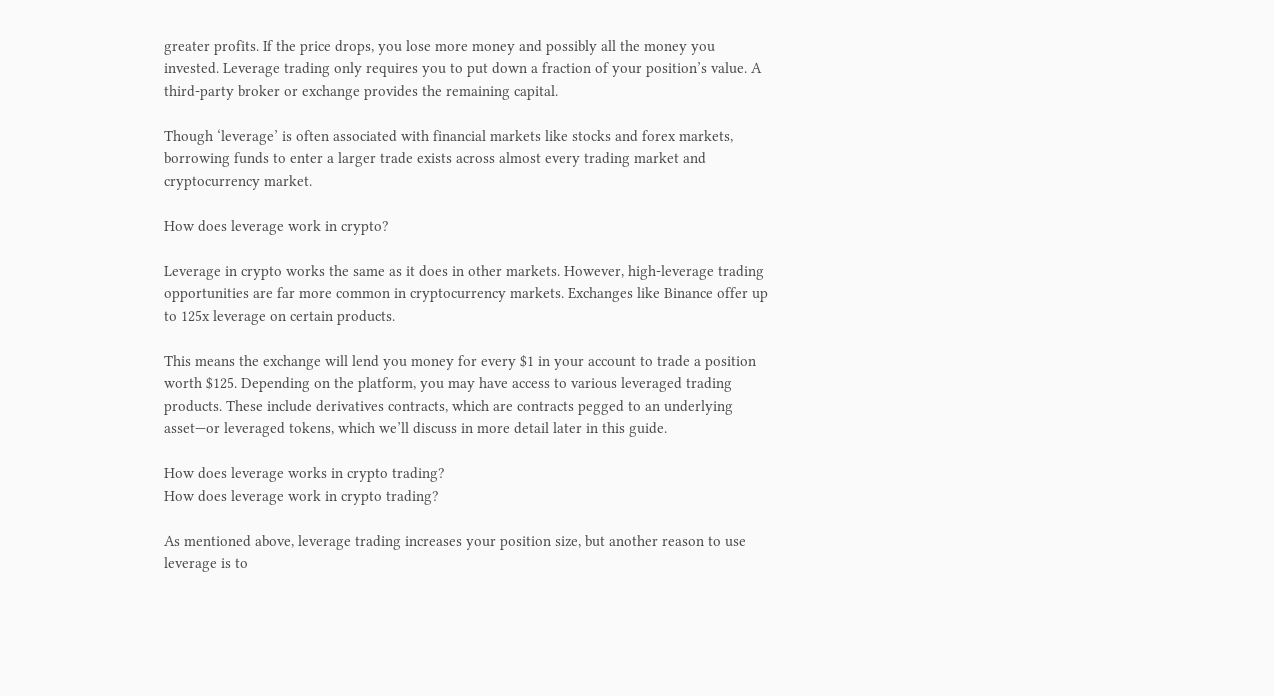greater profits. If the price drops, you lose more money and possibly all the money you invested. Leverage trading only requires you to put down a fraction of your position’s value. A third-party broker or exchange provides the remaining capital.

Though ‘leverage’ is often associated with financial markets like stocks and forex markets, borrowing funds to enter a larger trade exists across almost every trading market and cryptocurrency market.

How does leverage work in crypto?

Leverage in crypto works the same as it does in other markets. However, high-leverage trading opportunities are far more common in cryptocurrency markets. Exchanges like Binance offer up to 125x leverage on certain products.

This means the exchange will lend you money for every $1 in your account to trade a position worth $125. Depending on the platform, you may have access to various leveraged trading products. These include derivatives contracts, which are contracts pegged to an underlying asset—or leveraged tokens, which we’ll discuss in more detail later in this guide.

How does leverage works in crypto trading?
How does leverage work in crypto trading?

As mentioned above, leverage trading increases your position size, but another reason to use leverage is to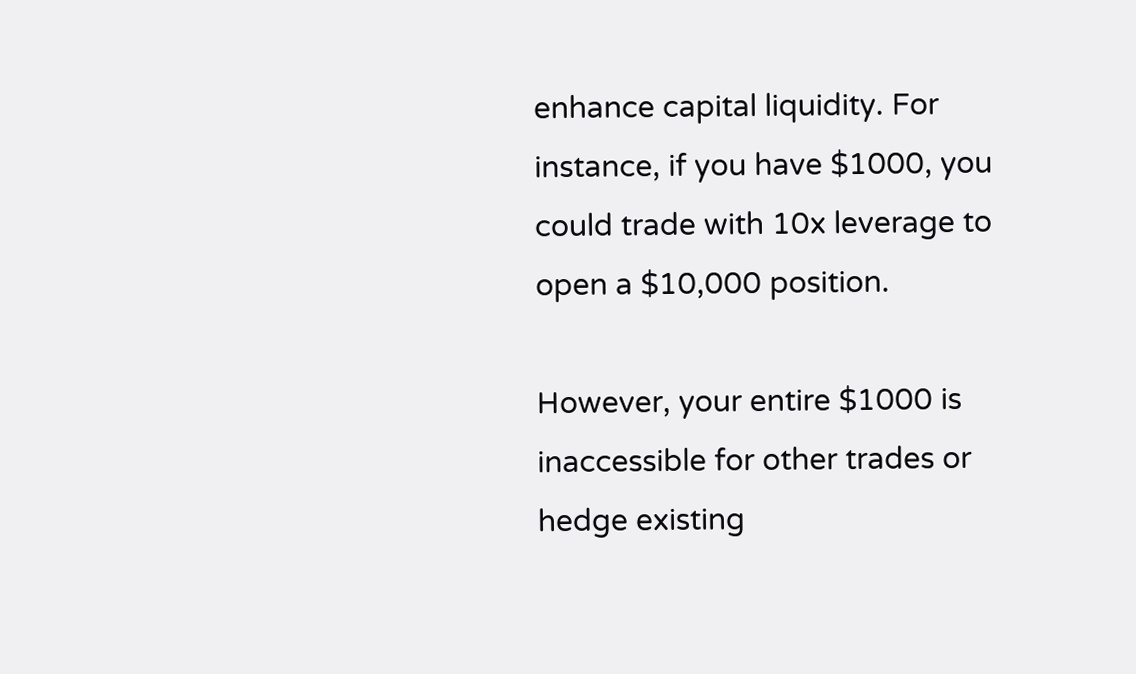enhance capital liquidity. For instance, if you have $1000, you could trade with 10x leverage to open a $10,000 position.

However, your entire $1000 is inaccessible for other trades or hedge existing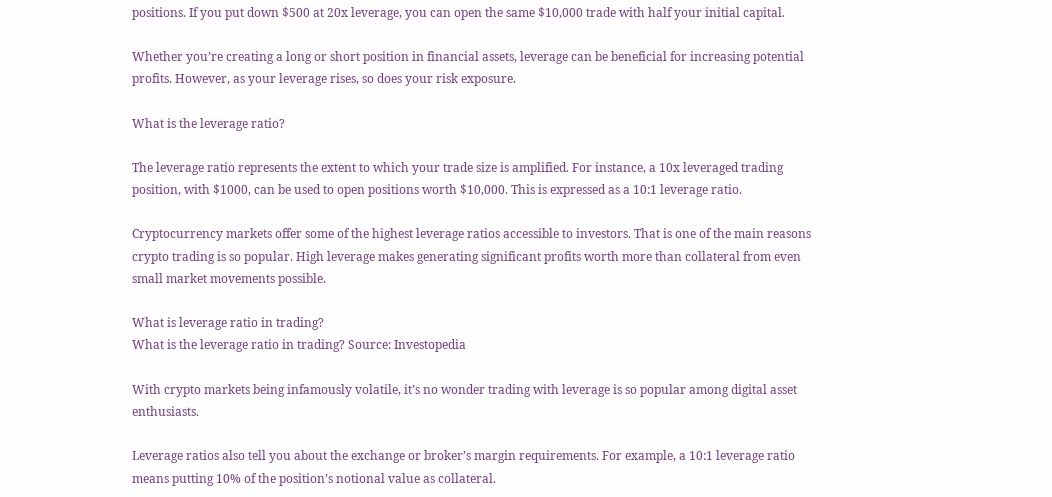positions. If you put down $500 at 20x leverage, you can open the same $10,000 trade with half your initial capital.

Whether you’re creating a long or short position in financial assets, leverage can be beneficial for increasing potential profits. However, as your leverage rises, so does your risk exposure.

What is the leverage ratio?

The leverage ratio represents the extent to which your trade size is amplified. For instance, a 10x leveraged trading position, with $1000, can be used to open positions worth $10,000. This is expressed as a 10:1 leverage ratio.

Cryptocurrency markets offer some of the highest leverage ratios accessible to investors. That is one of the main reasons crypto trading is so popular. High leverage makes generating significant profits worth more than collateral from even small market movements possible.

What is leverage ratio in trading?
What is the leverage ratio in trading? Source: Investopedia

With crypto markets being infamously volatile, it’s no wonder trading with leverage is so popular among digital asset enthusiasts.

Leverage ratios also tell you about the exchange or broker’s margin requirements. For example, a 10:1 leverage ratio means putting 10% of the position’s notional value as collateral.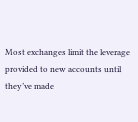Most exchanges limit the leverage provided to new accounts until they’ve made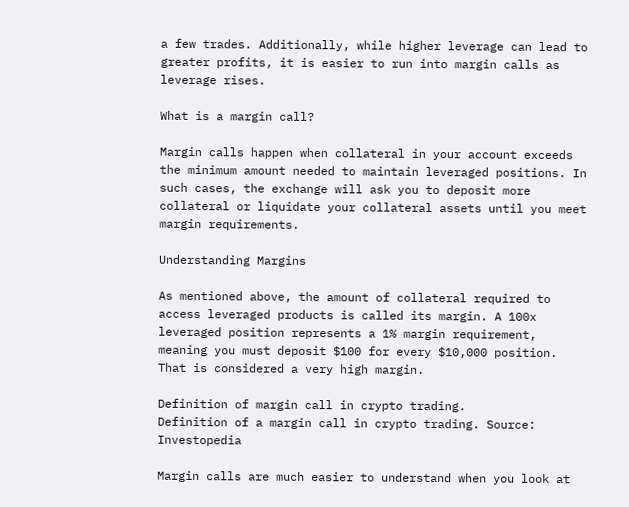a few trades. Additionally, while higher leverage can lead to greater profits, it is easier to run into margin calls as leverage rises.

What is a margin call?

Margin calls happen when collateral in your account exceeds the minimum amount needed to maintain leveraged positions. In such cases, the exchange will ask you to deposit more collateral or liquidate your collateral assets until you meet margin requirements.

Understanding Margins

As mentioned above, the amount of collateral required to access leveraged products is called its margin. A 100x leveraged position represents a 1% margin requirement, meaning you must deposit $100 for every $10,000 position. That is considered a very high margin.

Definition of margin call in crypto trading.
Definition of a margin call in crypto trading. Source: Investopedia

Margin calls are much easier to understand when you look at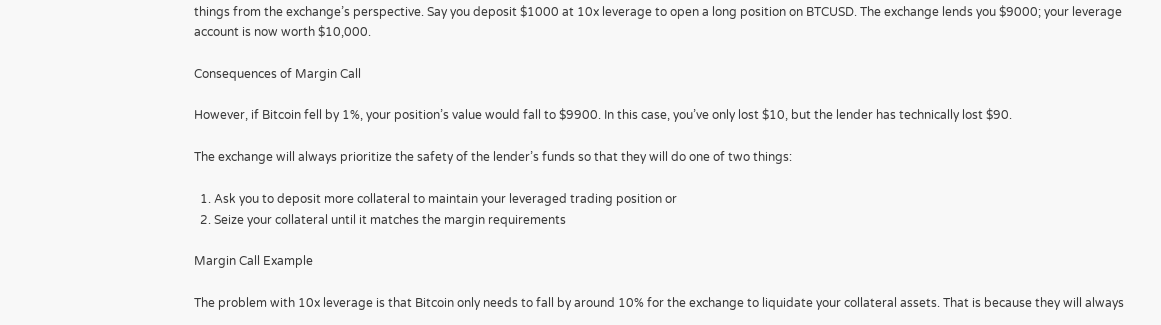things from the exchange’s perspective. Say you deposit $1000 at 10x leverage to open a long position on BTCUSD. The exchange lends you $9000; your leverage account is now worth $10,000.

Consequences of Margin Call

However, if Bitcoin fell by 1%, your position’s value would fall to $9900. In this case, you’ve only lost $10, but the lender has technically lost $90.

The exchange will always prioritize the safety of the lender’s funds so that they will do one of two things:

  1. Ask you to deposit more collateral to maintain your leveraged trading position or
  2. Seize your collateral until it matches the margin requirements

Margin Call Example

The problem with 10x leverage is that Bitcoin only needs to fall by around 10% for the exchange to liquidate your collateral assets. That is because they will always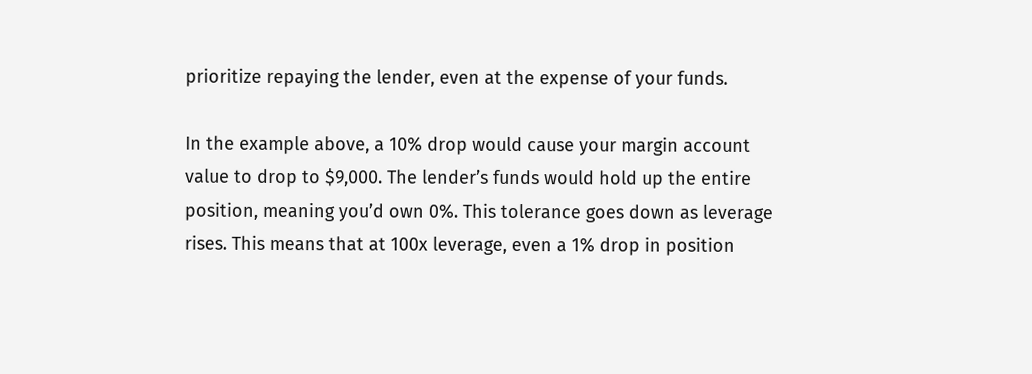prioritize repaying the lender, even at the expense of your funds.

In the example above, a 10% drop would cause your margin account value to drop to $9,000. The lender’s funds would hold up the entire position, meaning you’d own 0%. This tolerance goes down as leverage rises. This means that at 100x leverage, even a 1% drop in position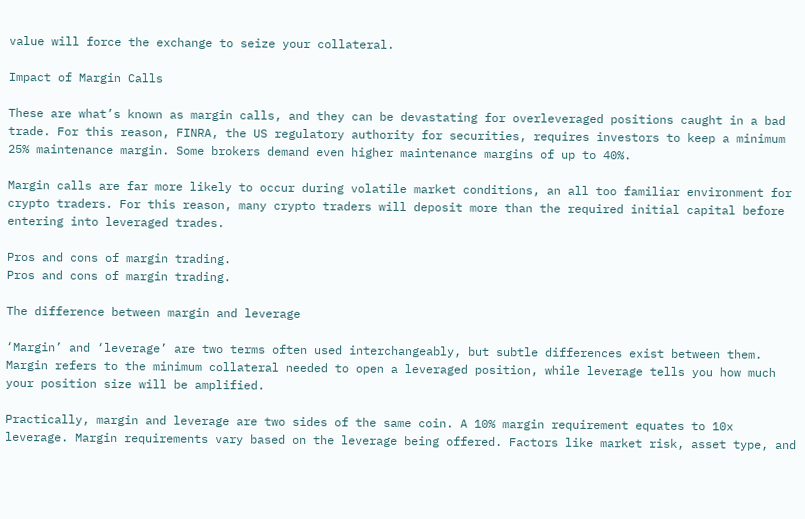value will force the exchange to seize your collateral.

Impact of Margin Calls

These are what’s known as margin calls, and they can be devastating for overleveraged positions caught in a bad trade. For this reason, FINRA, the US regulatory authority for securities, requires investors to keep a minimum 25% maintenance margin. Some brokers demand even higher maintenance margins of up to 40%.

Margin calls are far more likely to occur during volatile market conditions, an all too familiar environment for crypto traders. For this reason, many crypto traders will deposit more than the required initial capital before entering into leveraged trades.

Pros and cons of margin trading.
Pros and cons of margin trading.

The difference between margin and leverage

‘Margin’ and ‘leverage’ are two terms often used interchangeably, but subtle differences exist between them. Margin refers to the minimum collateral needed to open a leveraged position, while leverage tells you how much your position size will be amplified.

Practically, margin and leverage are two sides of the same coin. A 10% margin requirement equates to 10x leverage. Margin requirements vary based on the leverage being offered. Factors like market risk, asset type, and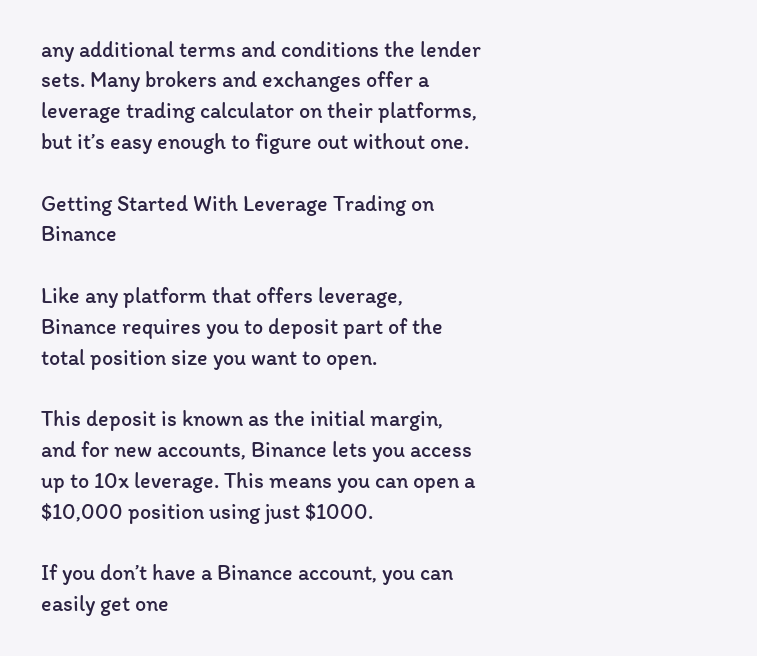any additional terms and conditions the lender sets. Many brokers and exchanges offer a leverage trading calculator on their platforms, but it’s easy enough to figure out without one.

Getting Started With Leverage Trading on Binance

Like any platform that offers leverage, Binance requires you to deposit part of the total position size you want to open.

This deposit is known as the initial margin, and for new accounts, Binance lets you access up to 10x leverage. This means you can open a $10,000 position using just $1000.

If you don’t have a Binance account, you can easily get one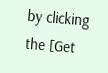by clicking the [Get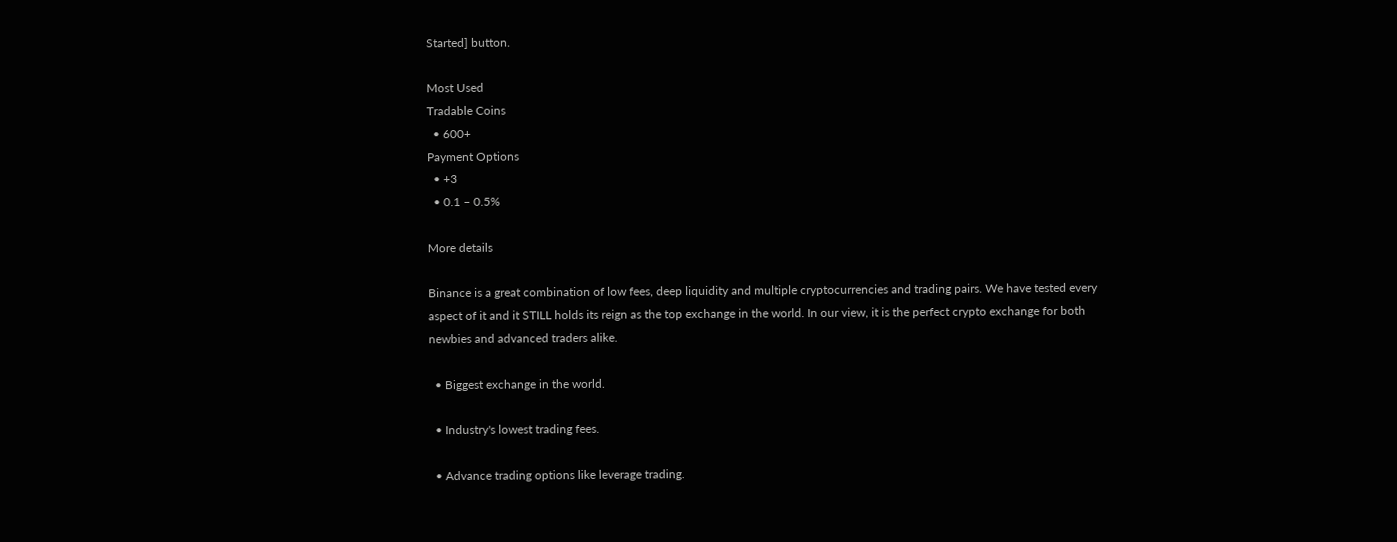Started] button.

Most Used
Tradable Coins
  • 600+
Payment Options
  • +3
  • 0.1 – 0.5%

More details

Binance is a great combination of low fees, deep liquidity and multiple cryptocurrencies and trading pairs. We have tested every aspect of it and it STILL holds its reign as the top exchange in the world. In our view, it is the perfect crypto exchange for both newbies and advanced traders alike.

  • Biggest exchange in the world.

  • Industry's lowest trading fees.

  • Advance trading options like leverage trading.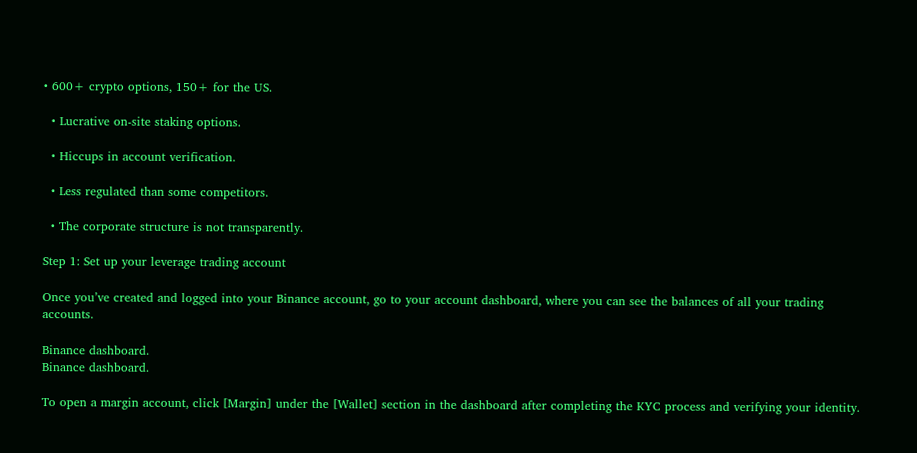• 600+ crypto options, 150+ for the US.

  • Lucrative on-site staking options.

  • Hiccups in account verification.

  • Less regulated than some competitors.

  • The corporate structure is not transparently.

Step 1: Set up your leverage trading account

Once you’ve created and logged into your Binance account, go to your account dashboard, where you can see the balances of all your trading accounts.

Binance dashboard.
Binance dashboard.

To open a margin account, click [Margin] under the [Wallet] section in the dashboard after completing the KYC process and verifying your identity.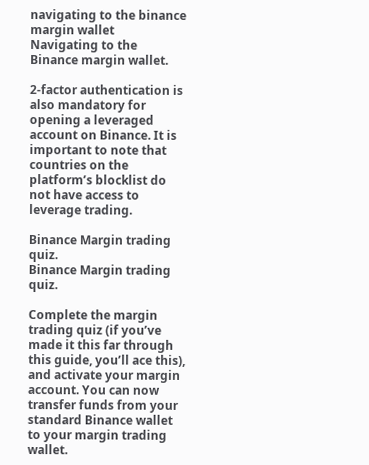navigating to the binance margin wallet
Navigating to the Binance margin wallet.

2-factor authentication is also mandatory for opening a leveraged account on Binance. It is important to note that countries on the platform’s blocklist do not have access to leverage trading.

Binance Margin trading quiz.
Binance Margin trading quiz.

Complete the margin trading quiz (if you’ve made it this far through this guide, you’ll ace this), and activate your margin account. You can now transfer funds from your standard Binance wallet to your margin trading wallet.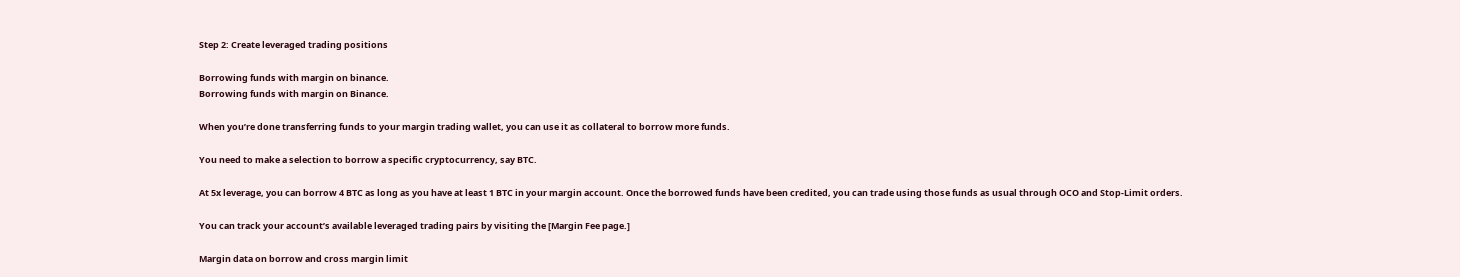Step 2: Create leveraged trading positions

Borrowing funds with margin on binance.
Borrowing funds with margin on Binance.

When you’re done transferring funds to your margin trading wallet, you can use it as collateral to borrow more funds.

You need to make a selection to borrow a specific cryptocurrency, say BTC.

At 5x leverage, you can borrow 4 BTC as long as you have at least 1 BTC in your margin account. Once the borrowed funds have been credited, you can trade using those funds as usual through OCO and Stop-Limit orders.

You can track your account’s available leveraged trading pairs by visiting the [Margin Fee page.]

Margin data on borrow and cross margin limit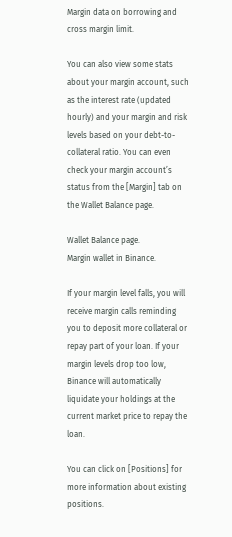Margin data on borrowing and cross margin limit.

You can also view some stats about your margin account, such as the interest rate (updated hourly) and your margin and risk levels based on your debt-to-collateral ratio. You can even check your margin account’s status from the [Margin] tab on the Wallet Balance page.

Wallet Balance page.
Margin wallet in Binance.

If your margin level falls, you will receive margin calls reminding you to deposit more collateral or repay part of your loan. If your margin levels drop too low, Binance will automatically liquidate your holdings at the current market price to repay the loan.

You can click on [Positions] for more information about existing positions.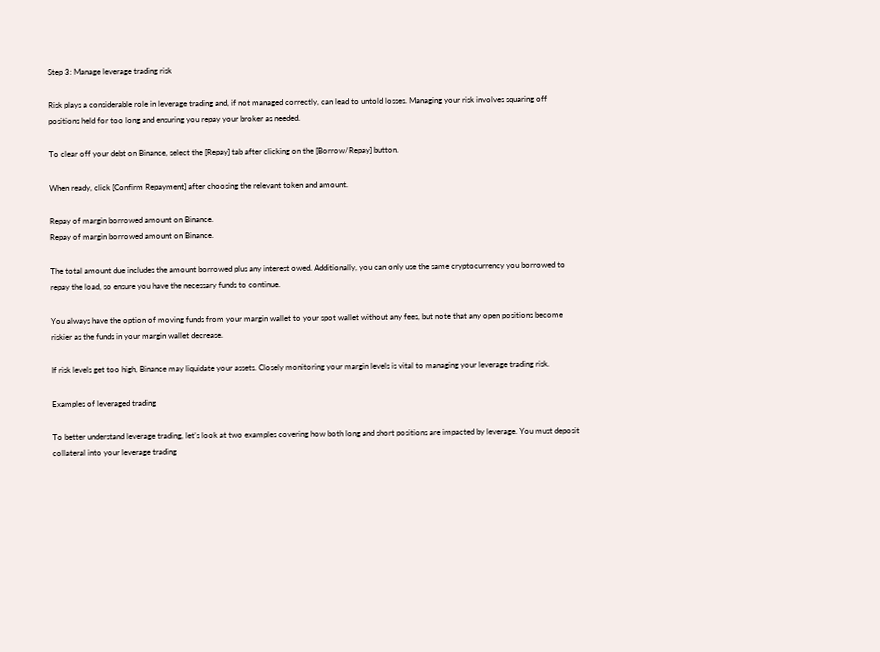Step 3: Manage leverage trading risk

Risk plays a considerable role in leverage trading and, if not managed correctly, can lead to untold losses. Managing your risk involves squaring off positions held for too long and ensuring you repay your broker as needed.

To clear off your debt on Binance, select the [Repay] tab after clicking on the [Borrow/Repay] button.

When ready, click [Confirm Repayment] after choosing the relevant token and amount.

Repay of margin borrowed amount on Binance.
Repay of margin borrowed amount on Binance.

The total amount due includes the amount borrowed plus any interest owed. Additionally, you can only use the same cryptocurrency you borrowed to repay the load, so ensure you have the necessary funds to continue.

You always have the option of moving funds from your margin wallet to your spot wallet without any fees, but note that any open positions become riskier as the funds in your margin wallet decrease.

If risk levels get too high, Binance may liquidate your assets. Closely monitoring your margin levels is vital to managing your leverage trading risk.

Examples of leveraged trading

To better understand leverage trading, let’s look at two examples covering how both long and short positions are impacted by leverage. You must deposit collateral into your leverage trading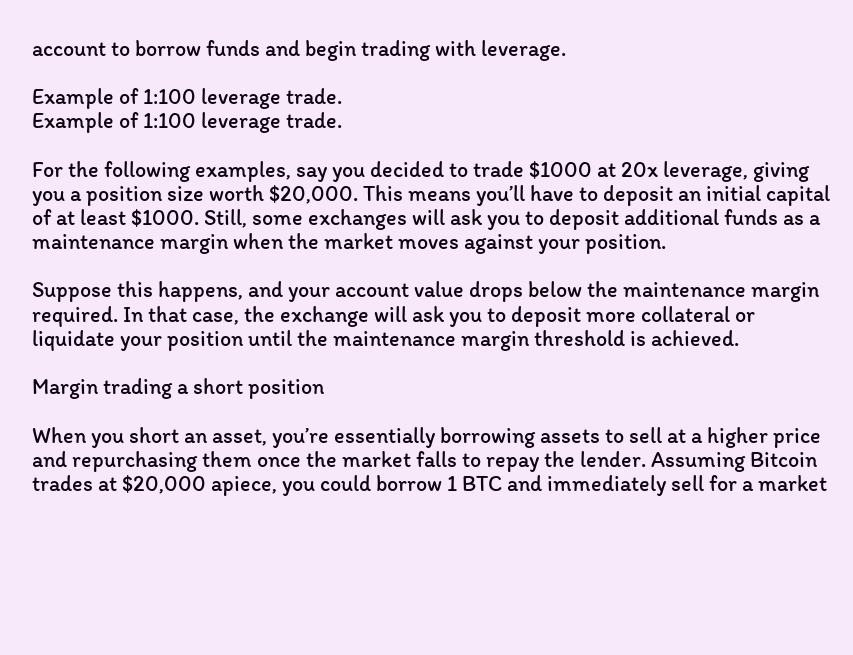account to borrow funds and begin trading with leverage.

Example of 1:100 leverage trade.
Example of 1:100 leverage trade.

For the following examples, say you decided to trade $1000 at 20x leverage, giving you a position size worth $20,000. This means you’ll have to deposit an initial capital of at least $1000. Still, some exchanges will ask you to deposit additional funds as a maintenance margin when the market moves against your position.

Suppose this happens, and your account value drops below the maintenance margin required. In that case, the exchange will ask you to deposit more collateral or liquidate your position until the maintenance margin threshold is achieved.

Margin trading a short position

When you short an asset, you’re essentially borrowing assets to sell at a higher price and repurchasing them once the market falls to repay the lender. Assuming Bitcoin trades at $20,000 apiece, you could borrow 1 BTC and immediately sell for a market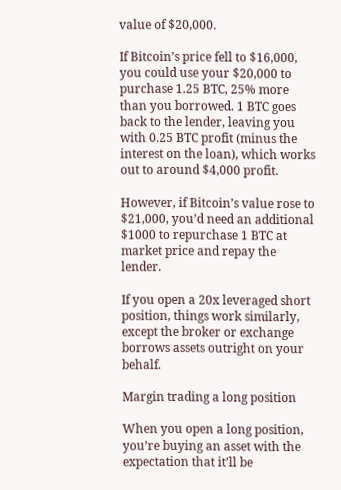value of $20,000.

If Bitcoin’s price fell to $16,000, you could use your $20,000 to purchase 1.25 BTC, 25% more than you borrowed. 1 BTC goes back to the lender, leaving you with 0.25 BTC profit (minus the interest on the loan), which works out to around $4,000 profit.

However, if Bitcoin’s value rose to $21,000, you’d need an additional $1000 to repurchase 1 BTC at market price and repay the lender.

If you open a 20x leveraged short position, things work similarly, except the broker or exchange borrows assets outright on your behalf.

Margin trading a long position

When you open a long position, you’re buying an asset with the expectation that it’ll be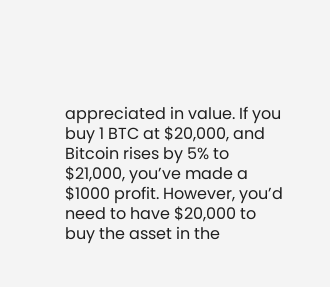appreciated in value. If you buy 1 BTC at $20,000, and Bitcoin rises by 5% to $21,000, you’ve made a $1000 profit. However, you’d need to have $20,000 to buy the asset in the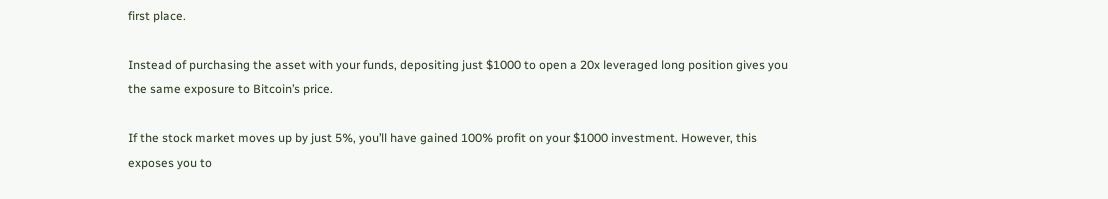first place.

Instead of purchasing the asset with your funds, depositing just $1000 to open a 20x leveraged long position gives you the same exposure to Bitcoin’s price.

If the stock market moves up by just 5%, you’ll have gained 100% profit on your $1000 investment. However, this exposes you to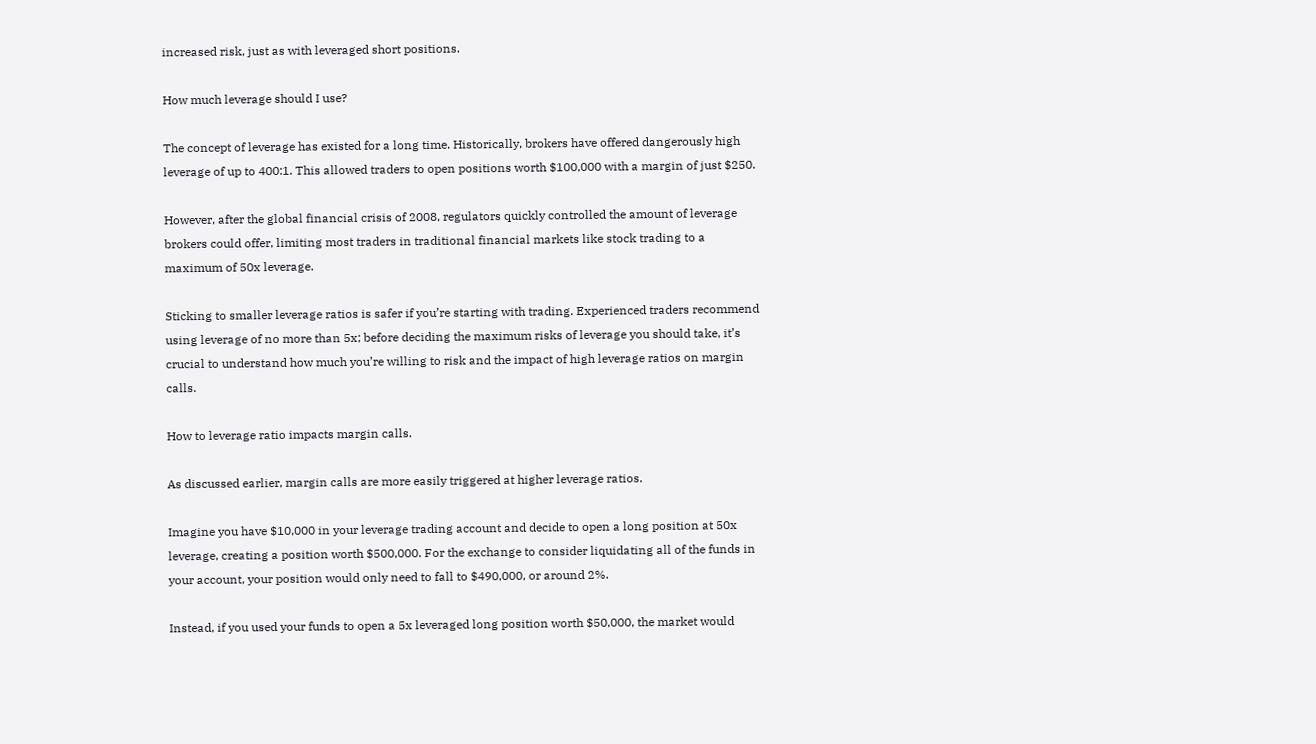increased risk, just as with leveraged short positions.

How much leverage should I use?

The concept of leverage has existed for a long time. Historically, brokers have offered dangerously high leverage of up to 400:1. This allowed traders to open positions worth $100,000 with a margin of just $250.

However, after the global financial crisis of 2008, regulators quickly controlled the amount of leverage brokers could offer, limiting most traders in traditional financial markets like stock trading to a maximum of 50x leverage.

Sticking to smaller leverage ratios is safer if you’re starting with trading. Experienced traders recommend using leverage of no more than 5x; before deciding the maximum risks of leverage you should take, it’s crucial to understand how much you’re willing to risk and the impact of high leverage ratios on margin calls.

How to leverage ratio impacts margin calls.

As discussed earlier, margin calls are more easily triggered at higher leverage ratios.

Imagine you have $10,000 in your leverage trading account and decide to open a long position at 50x leverage, creating a position worth $500,000. For the exchange to consider liquidating all of the funds in your account, your position would only need to fall to $490,000, or around 2%.

Instead, if you used your funds to open a 5x leveraged long position worth $50,000, the market would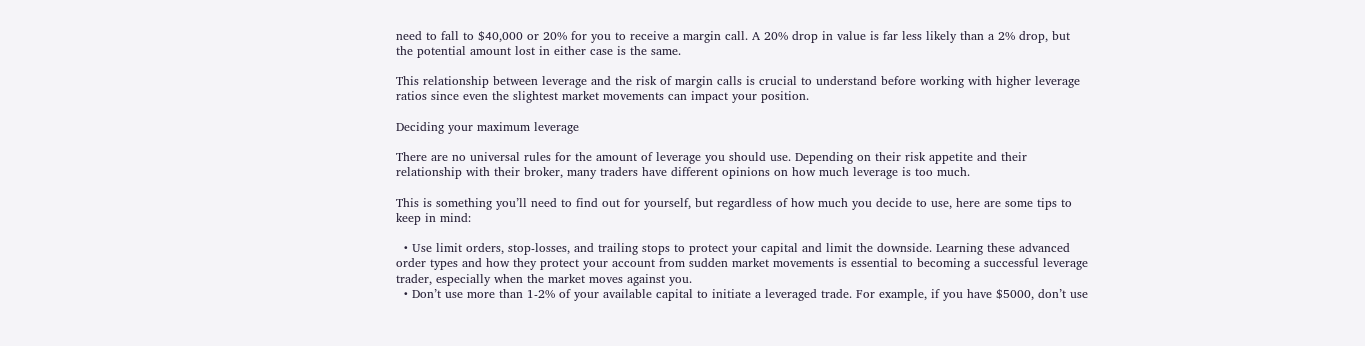need to fall to $40,000 or 20% for you to receive a margin call. A 20% drop in value is far less likely than a 2% drop, but the potential amount lost in either case is the same.

This relationship between leverage and the risk of margin calls is crucial to understand before working with higher leverage ratios since even the slightest market movements can impact your position.

Deciding your maximum leverage

There are no universal rules for the amount of leverage you should use. Depending on their risk appetite and their relationship with their broker, many traders have different opinions on how much leverage is too much.

This is something you’ll need to find out for yourself, but regardless of how much you decide to use, here are some tips to keep in mind:

  • Use limit orders, stop-losses, and trailing stops to protect your capital and limit the downside. Learning these advanced order types and how they protect your account from sudden market movements is essential to becoming a successful leverage trader, especially when the market moves against you.
  • Don’t use more than 1-2% of your available capital to initiate a leveraged trade. For example, if you have $5000, don’t use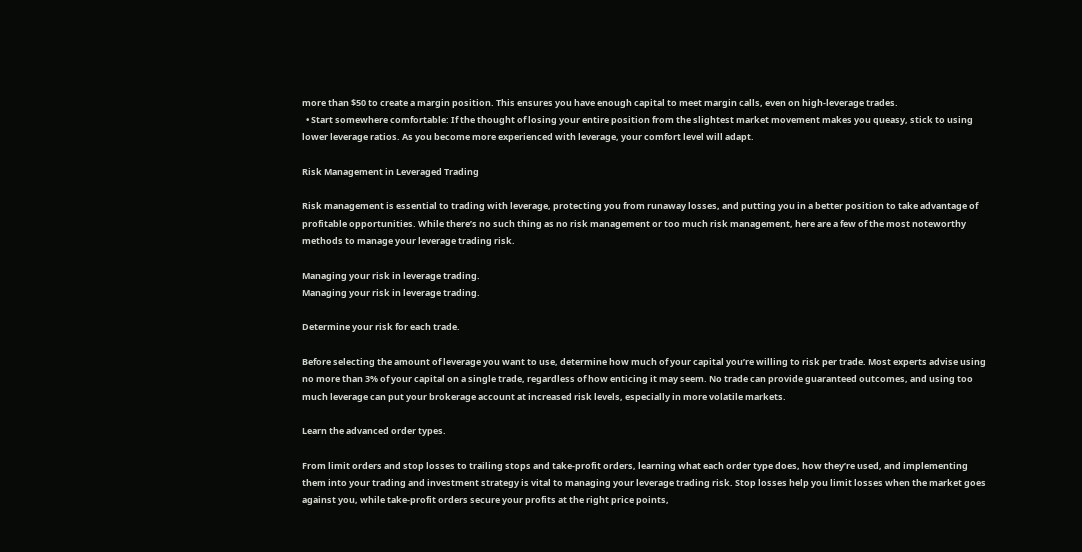more than $50 to create a margin position. This ensures you have enough capital to meet margin calls, even on high-leverage trades.
  • Start somewhere comfortable: If the thought of losing your entire position from the slightest market movement makes you queasy, stick to using lower leverage ratios. As you become more experienced with leverage, your comfort level will adapt.

Risk Management in Leveraged Trading

Risk management is essential to trading with leverage, protecting you from runaway losses, and putting you in a better position to take advantage of profitable opportunities. While there’s no such thing as no risk management or too much risk management, here are a few of the most noteworthy methods to manage your leverage trading risk.

Managing your risk in leverage trading.
Managing your risk in leverage trading.

Determine your risk for each trade.

Before selecting the amount of leverage you want to use, determine how much of your capital you’re willing to risk per trade. Most experts advise using no more than 3% of your capital on a single trade, regardless of how enticing it may seem. No trade can provide guaranteed outcomes, and using too much leverage can put your brokerage account at increased risk levels, especially in more volatile markets.

Learn the advanced order types.

From limit orders and stop losses to trailing stops and take-profit orders, learning what each order type does, how they’re used, and implementing them into your trading and investment strategy is vital to managing your leverage trading risk. Stop losses help you limit losses when the market goes against you, while take-profit orders secure your profits at the right price points,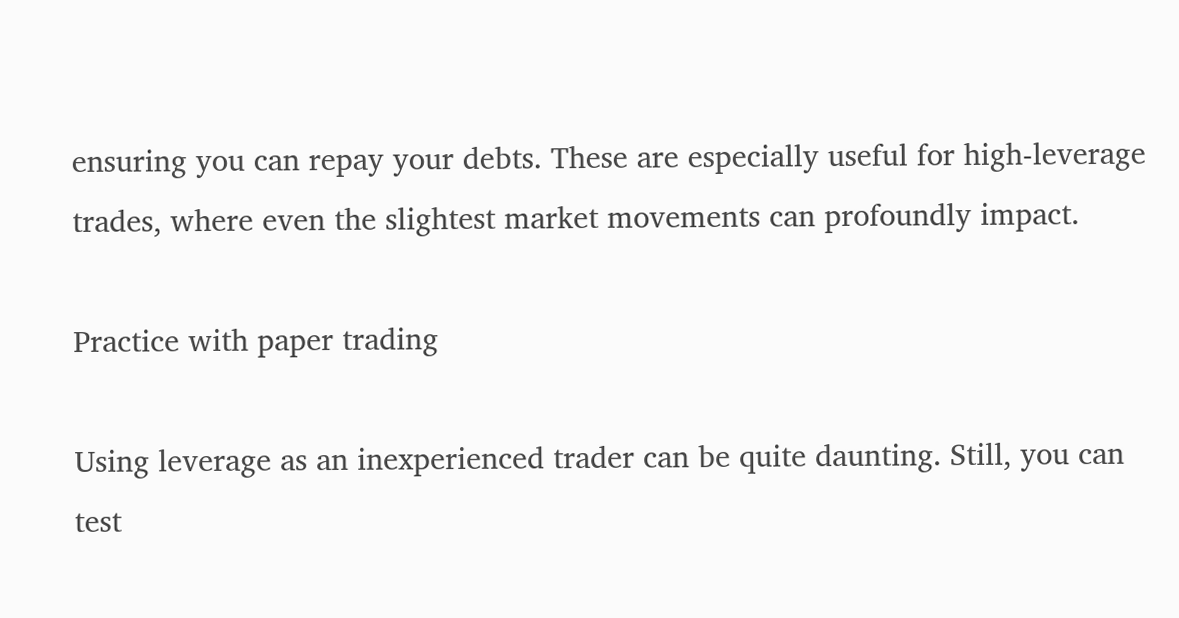ensuring you can repay your debts. These are especially useful for high-leverage trades, where even the slightest market movements can profoundly impact.

Practice with paper trading

Using leverage as an inexperienced trader can be quite daunting. Still, you can test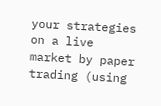your strategies on a live market by paper trading (using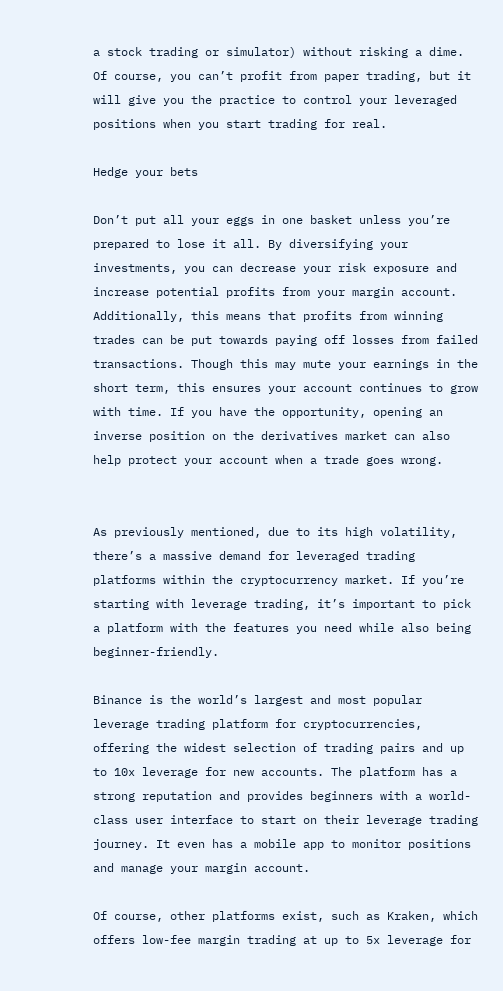a stock trading or simulator) without risking a dime. Of course, you can’t profit from paper trading, but it will give you the practice to control your leveraged positions when you start trading for real.

Hedge your bets

Don’t put all your eggs in one basket unless you’re prepared to lose it all. By diversifying your investments, you can decrease your risk exposure and increase potential profits from your margin account. Additionally, this means that profits from winning trades can be put towards paying off losses from failed transactions. Though this may mute your earnings in the short term, this ensures your account continues to grow with time. If you have the opportunity, opening an inverse position on the derivatives market can also help protect your account when a trade goes wrong.


As previously mentioned, due to its high volatility, there’s a massive demand for leveraged trading platforms within the cryptocurrency market. If you’re starting with leverage trading, it’s important to pick a platform with the features you need while also being beginner-friendly.

Binance is the world’s largest and most popular leverage trading platform for cryptocurrencies, offering the widest selection of trading pairs and up to 10x leverage for new accounts. The platform has a strong reputation and provides beginners with a world-class user interface to start on their leverage trading journey. It even has a mobile app to monitor positions and manage your margin account.

Of course, other platforms exist, such as Kraken, which offers low-fee margin trading at up to 5x leverage for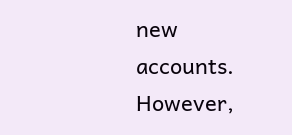new accounts. However,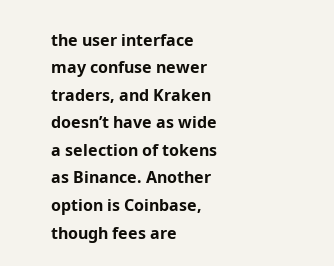the user interface may confuse newer traders, and Kraken doesn’t have as wide a selection of tokens as Binance. Another option is Coinbase, though fees are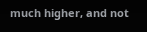much higher, and not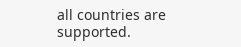all countries are supported.